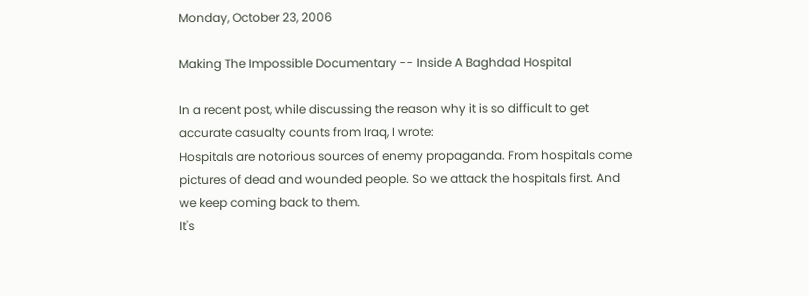Monday, October 23, 2006

Making The Impossible Documentary -- Inside A Baghdad Hospital

In a recent post, while discussing the reason why it is so difficult to get accurate casualty counts from Iraq, I wrote:
Hospitals are notorious sources of enemy propaganda. From hospitals come pictures of dead and wounded people. So we attack the hospitals first. And we keep coming back to them.
It's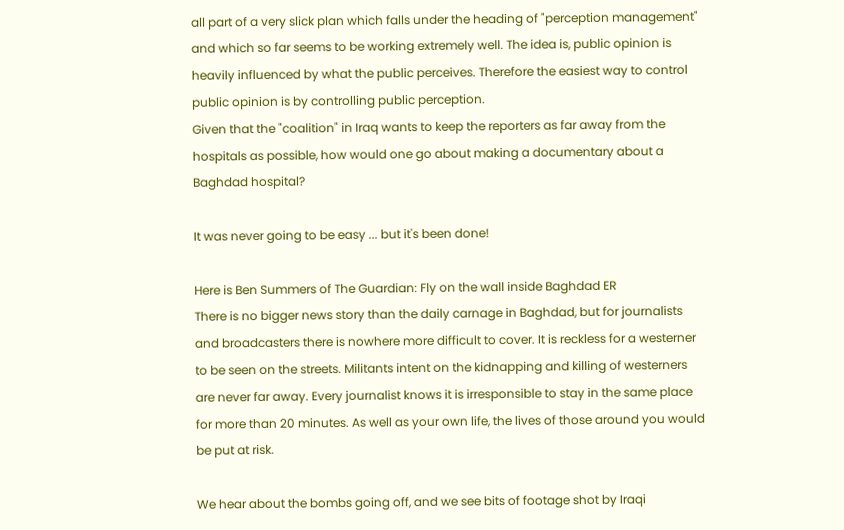all part of a very slick plan which falls under the heading of "perception management" and which so far seems to be working extremely well. The idea is, public opinion is heavily influenced by what the public perceives. Therefore the easiest way to control public opinion is by controlling public perception.
Given that the "coalition" in Iraq wants to keep the reporters as far away from the hospitals as possible, how would one go about making a documentary about a Baghdad hospital?

It was never going to be easy ... but it's been done!

Here is Ben Summers of The Guardian: Fly on the wall inside Baghdad ER
There is no bigger news story than the daily carnage in Baghdad, but for journalists and broadcasters there is nowhere more difficult to cover. It is reckless for a westerner to be seen on the streets. Militants intent on the kidnapping and killing of westerners are never far away. Every journalist knows it is irresponsible to stay in the same place for more than 20 minutes. As well as your own life, the lives of those around you would be put at risk.

We hear about the bombs going off, and we see bits of footage shot by Iraqi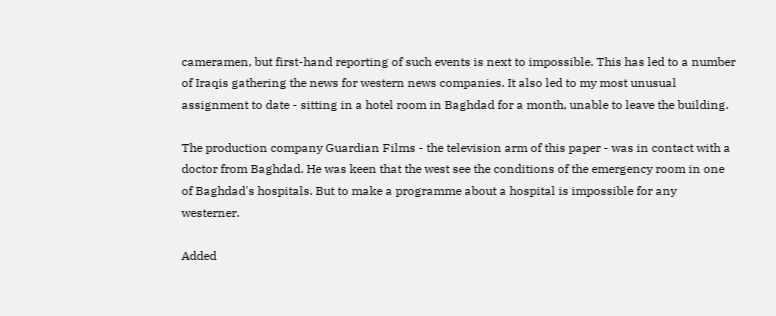cameramen, but first-hand reporting of such events is next to impossible. This has led to a number of Iraqis gathering the news for western news companies. It also led to my most unusual assignment to date - sitting in a hotel room in Baghdad for a month, unable to leave the building.

The production company Guardian Films - the television arm of this paper - was in contact with a doctor from Baghdad. He was keen that the west see the conditions of the emergency room in one of Baghdad's hospitals. But to make a programme about a hospital is impossible for any westerner.

Added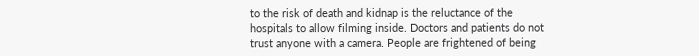to the risk of death and kidnap is the reluctance of the hospitals to allow filming inside. Doctors and patients do not trust anyone with a camera. People are frightened of being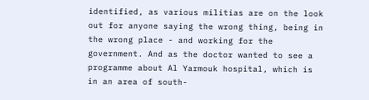identified, as various militias are on the look out for anyone saying the wrong thing, being in the wrong place - and working for the government. And as the doctor wanted to see a programme about Al Yarmouk hospital, which is in an area of south-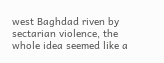west Baghdad riven by sectarian violence, the whole idea seemed like a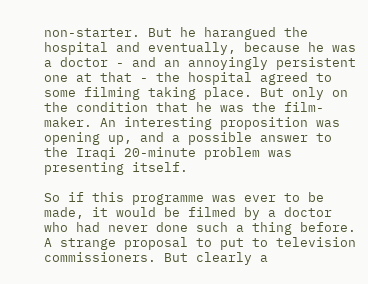non-starter. But he harangued the hospital and eventually, because he was a doctor - and an annoyingly persistent one at that - the hospital agreed to some filming taking place. But only on the condition that he was the film-maker. An interesting proposition was opening up, and a possible answer to the Iraqi 20-minute problem was presenting itself.

So if this programme was ever to be made, it would be filmed by a doctor who had never done such a thing before. A strange proposal to put to television commissioners. But clearly a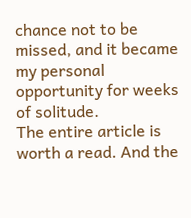chance not to be missed, and it became my personal opportunity for weeks of solitude.
The entire article is worth a read. And the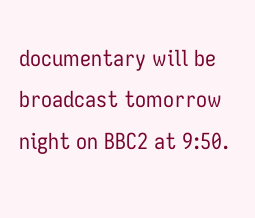documentary will be broadcast tomorrow night on BBC2 at 9:50.